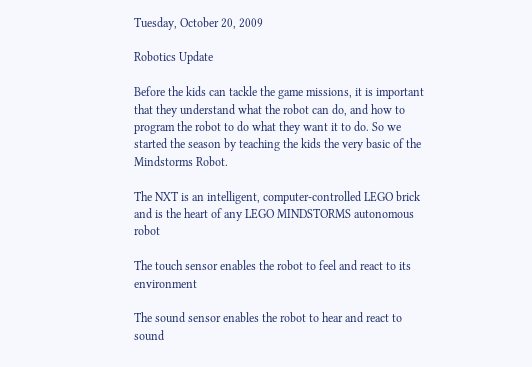Tuesday, October 20, 2009

Robotics Update

Before the kids can tackle the game missions, it is important that they understand what the robot can do, and how to program the robot to do what they want it to do. So we started the season by teaching the kids the very basic of the Mindstorms Robot.

The NXT is an intelligent, computer-controlled LEGO brick and is the heart of any LEGO MINDSTORMS autonomous robot

The touch sensor enables the robot to feel and react to its environment

The sound sensor enables the robot to hear and react to sound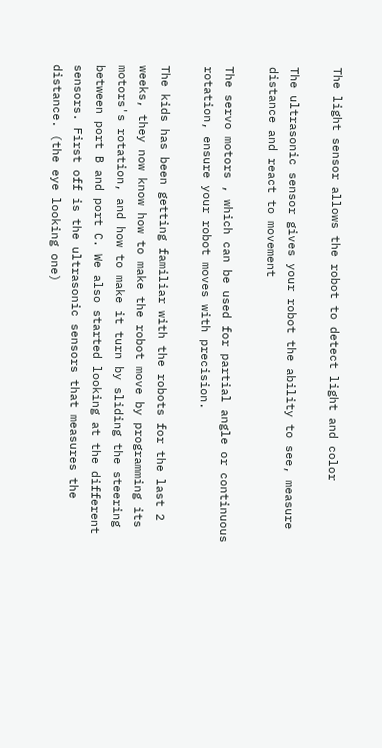The light sensor allows the robot to detect light and color

The ultrasonic sensor gives your robot the ability to see, measure distance and react to movement

The servo motors , which can be used for partial angle or continuous rotation, ensure your robot moves with precision.

The kids has been getting familiar with the robots for the last 2 weeks, they now know how to make the robot move by programming its motors's rotation, and how to make it turn by sliding the steering between port B and port C. We also started looking at the different sensors. First off is the ultrasonic sensors that measures the distance. (the eye looking one)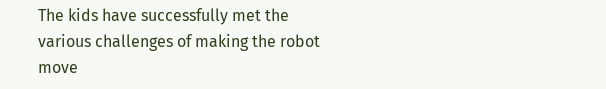The kids have successfully met the various challenges of making the robot move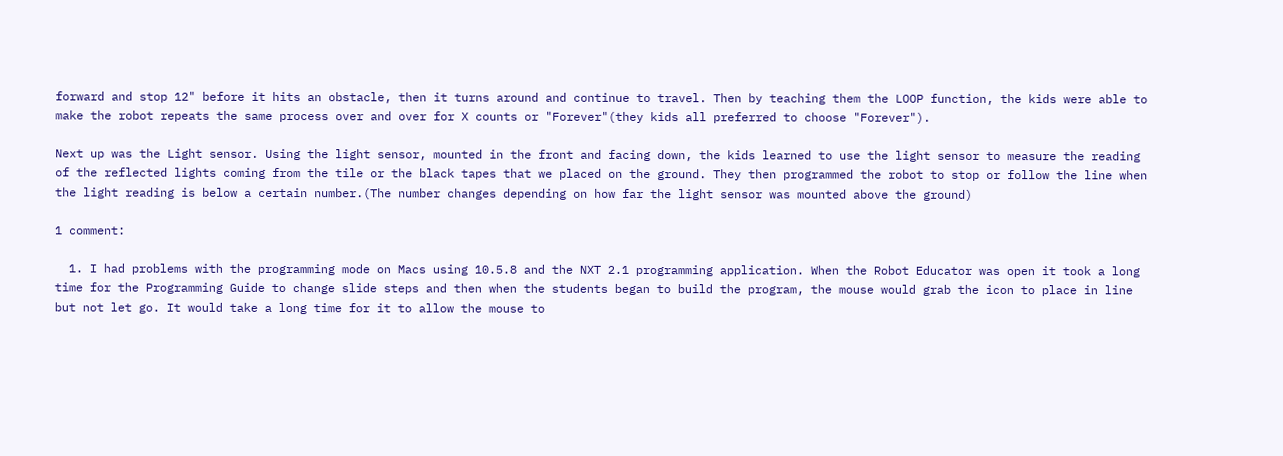forward and stop 12" before it hits an obstacle, then it turns around and continue to travel. Then by teaching them the LOOP function, the kids were able to make the robot repeats the same process over and over for X counts or "Forever"(they kids all preferred to choose "Forever").

Next up was the Light sensor. Using the light sensor, mounted in the front and facing down, the kids learned to use the light sensor to measure the reading of the reflected lights coming from the tile or the black tapes that we placed on the ground. They then programmed the robot to stop or follow the line when the light reading is below a certain number.(The number changes depending on how far the light sensor was mounted above the ground)

1 comment:

  1. I had problems with the programming mode on Macs using 10.5.8 and the NXT 2.1 programming application. When the Robot Educator was open it took a long time for the Programming Guide to change slide steps and then when the students began to build the program, the mouse would grab the icon to place in line but not let go. It would take a long time for it to allow the mouse to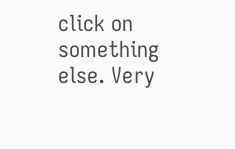click on something else. Very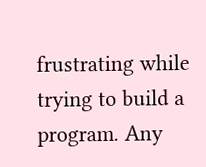frustrating while trying to build a program. Any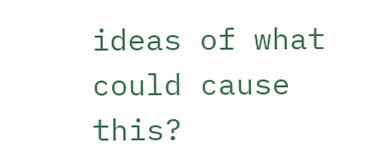ideas of what could cause this?